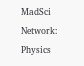MadSci Network: Physics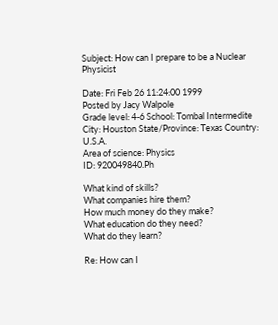Subject: How can I prepare to be a Nuclear Physicist

Date: Fri Feb 26 11:24:00 1999
Posted by Jacy Walpole
Grade level: 4-6 School: Tombal Intermedite
City: Houston State/Province: Texas Country: U.S.A.
Area of science: Physics
ID: 920049840.Ph

What kind of skills?
What companies hire them?
How much money do they make?
What education do they need?
What do they learn?

Re: How can I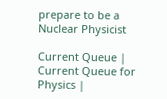prepare to be a Nuclear Physicist

Current Queue | Current Queue for Physics |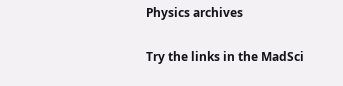Physics archives

Try the links in the MadSci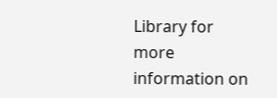Library for more information on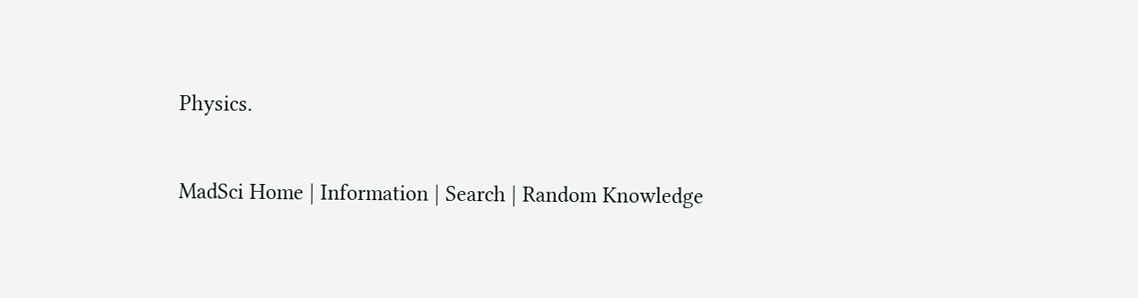Physics.

MadSci Home | Information | Search | Random Knowledge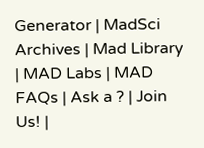Generator | MadSci Archives | Mad Library | MAD Labs | MAD FAQs | Ask a ? | Join Us! |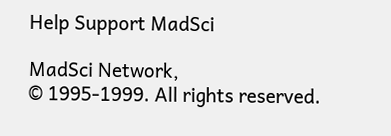Help Support MadSci

MadSci Network,
© 1995-1999. All rights reserved.